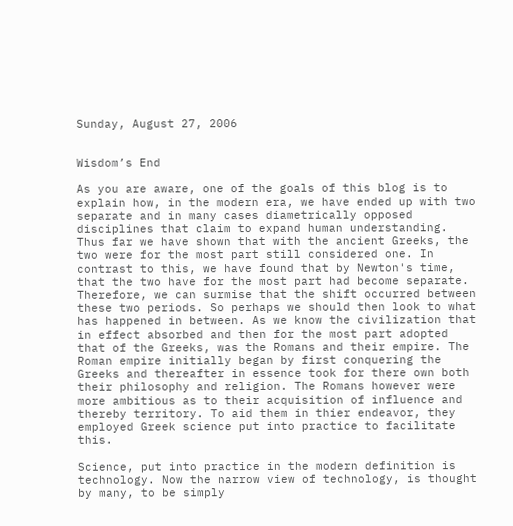Sunday, August 27, 2006


Wisdom’s End

As you are aware, one of the goals of this blog is to explain how, in the modern era, we have ended up with two separate and in many cases diametrically opposed disciplines that claim to expand human understanding. Thus far we have shown that with the ancient Greeks, the two were for the most part still considered one. In contrast to this, we have found that by Newton's time, that the two have for the most part had become separate. Therefore, we can surmise that the shift occurred between these two periods. So perhaps we should then look to what has happened in between. As we know the civilization that in effect absorbed and then for the most part adopted that of the Greeks, was the Romans and their empire. The Roman empire initially began by first conquering the Greeks and thereafter in essence took for there own both their philosophy and religion. The Romans however were more ambitious as to their acquisition of influence and thereby territory. To aid them in thier endeavor, they employed Greek science put into practice to facilitate this.

Science, put into practice in the modern definition is technology. Now the narrow view of technology, is thought by many, to be simply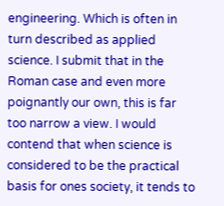engineering. Which is often in turn described as applied science. I submit that in the Roman case and even more poignantly our own, this is far too narrow a view. I would contend that when science is considered to be the practical basis for ones society, it tends to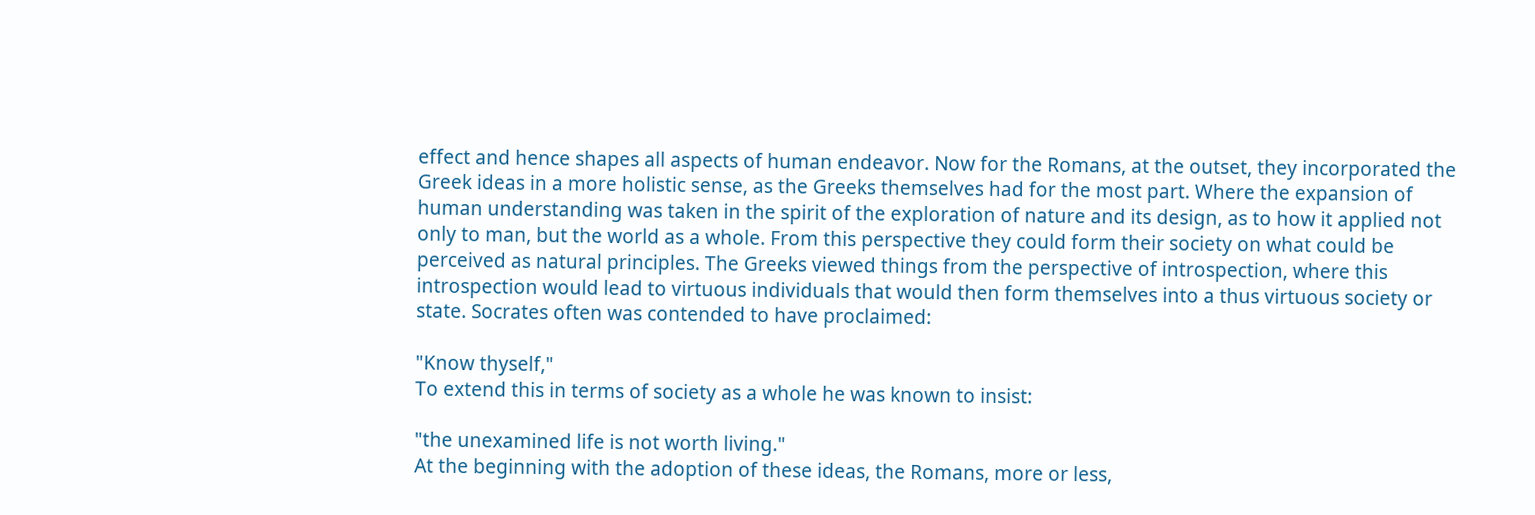effect and hence shapes all aspects of human endeavor. Now for the Romans, at the outset, they incorporated the Greek ideas in a more holistic sense, as the Greeks themselves had for the most part. Where the expansion of human understanding was taken in the spirit of the exploration of nature and its design, as to how it applied not only to man, but the world as a whole. From this perspective they could form their society on what could be perceived as natural principles. The Greeks viewed things from the perspective of introspection, where this introspection would lead to virtuous individuals that would then form themselves into a thus virtuous society or state. Socrates often was contended to have proclaimed:

"Know thyself,"
To extend this in terms of society as a whole he was known to insist:

"the unexamined life is not worth living."
At the beginning with the adoption of these ideas, the Romans, more or less,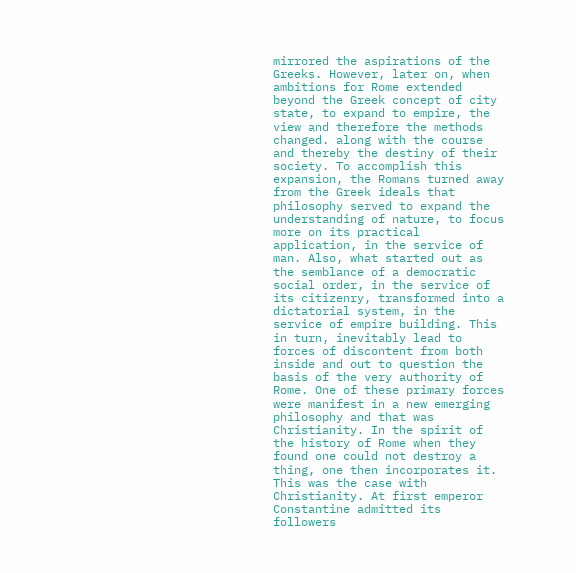mirrored the aspirations of the Greeks. However, later on, when ambitions for Rome extended beyond the Greek concept of city state, to expand to empire, the view and therefore the methods changed. along with the course and thereby the destiny of their society. To accomplish this expansion, the Romans turned away from the Greek ideals that philosophy served to expand the understanding of nature, to focus more on its practical application, in the service of man. Also, what started out as the semblance of a democratic social order, in the service of its citizenry, transformed into a dictatorial system, in the service of empire building. This in turn, inevitably lead to forces of discontent from both inside and out to question the basis of the very authority of Rome. One of these primary forces were manifest in a new emerging philosophy and that was Christianity. In the spirit of the history of Rome when they found one could not destroy a thing, one then incorporates it. This was the case with Christianity. At first emperor Constantine admitted its followers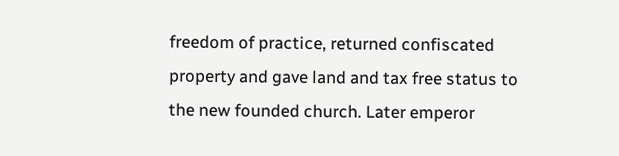freedom of practice, returned confiscated property and gave land and tax free status to the new founded church. Later emperor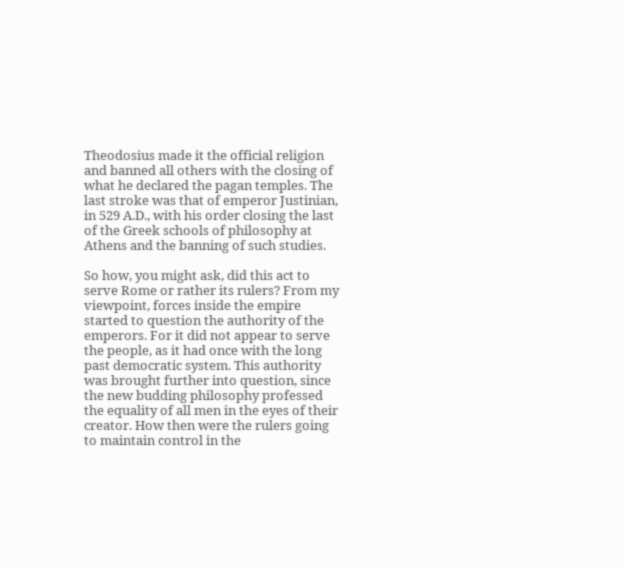Theodosius made it the official religion and banned all others with the closing of what he declared the pagan temples. The last stroke was that of emperor Justinian, in 529 A.D., with his order closing the last of the Greek schools of philosophy at Athens and the banning of such studies.

So how, you might ask, did this act to serve Rome or rather its rulers? From my viewpoint, forces inside the empire started to question the authority of the emperors. For it did not appear to serve the people, as it had once with the long past democratic system. This authority was brought further into question, since the new budding philosophy professed the equality of all men in the eyes of their creator. How then were the rulers going to maintain control in the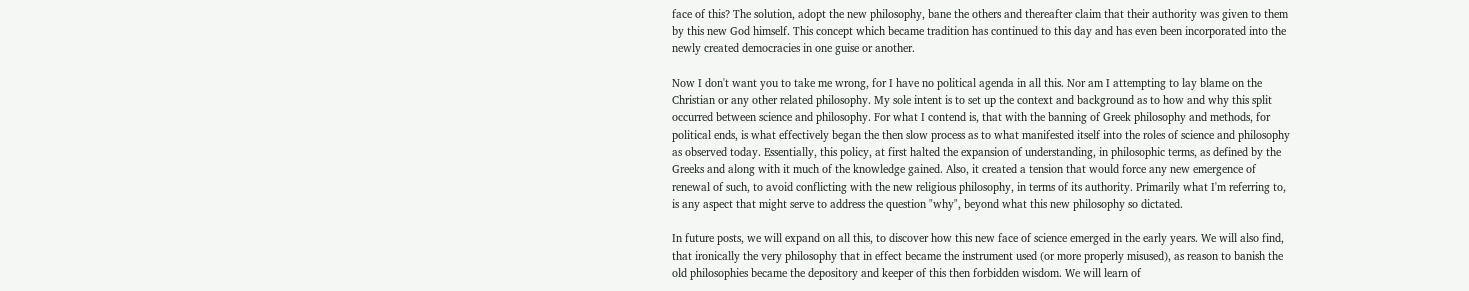face of this? The solution, adopt the new philosophy, bane the others and thereafter claim that their authority was given to them by this new God himself. This concept which became tradition has continued to this day and has even been incorporated into the newly created democracies in one guise or another.

Now I don't want you to take me wrong, for I have no political agenda in all this. Nor am I attempting to lay blame on the Christian or any other related philosophy. My sole intent is to set up the context and background as to how and why this split occurred between science and philosophy. For what I contend is, that with the banning of Greek philosophy and methods, for political ends, is what effectively began the then slow process as to what manifested itself into the roles of science and philosophy as observed today. Essentially, this policy, at first halted the expansion of understanding, in philosophic terms, as defined by the Greeks and along with it much of the knowledge gained. Also, it created a tension that would force any new emergence of renewal of such, to avoid conflicting with the new religious philosophy, in terms of its authority. Primarily what I'm referring to, is any aspect that might serve to address the question "why", beyond what this new philosophy so dictated.

In future posts, we will expand on all this, to discover how this new face of science emerged in the early years. We will also find, that ironically the very philosophy that in effect became the instrument used (or more properly misused), as reason to banish the old philosophies became the depository and keeper of this then forbidden wisdom. We will learn of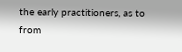the early practitioners, as to from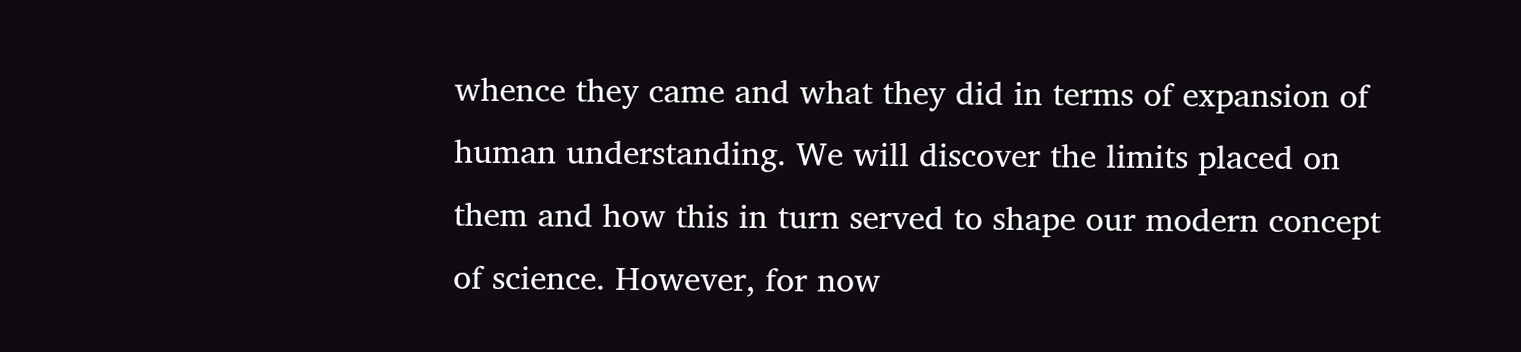whence they came and what they did in terms of expansion of human understanding. We will discover the limits placed on them and how this in turn served to shape our modern concept of science. However, for now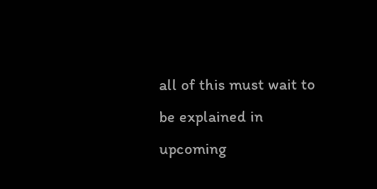all of this must wait to be explained in upcoming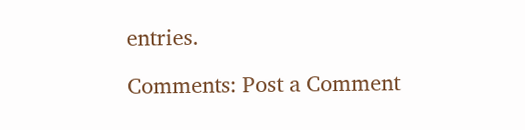entries.

Comments: Post a Comment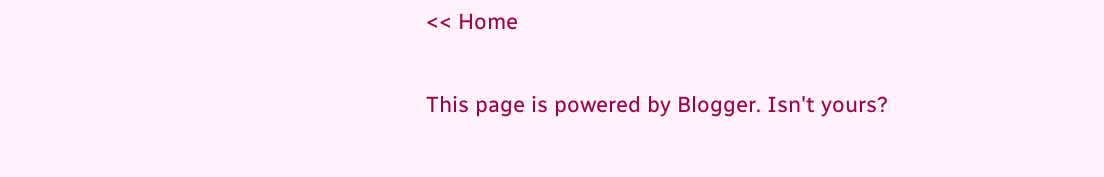<< Home

This page is powered by Blogger. Isn't yours?